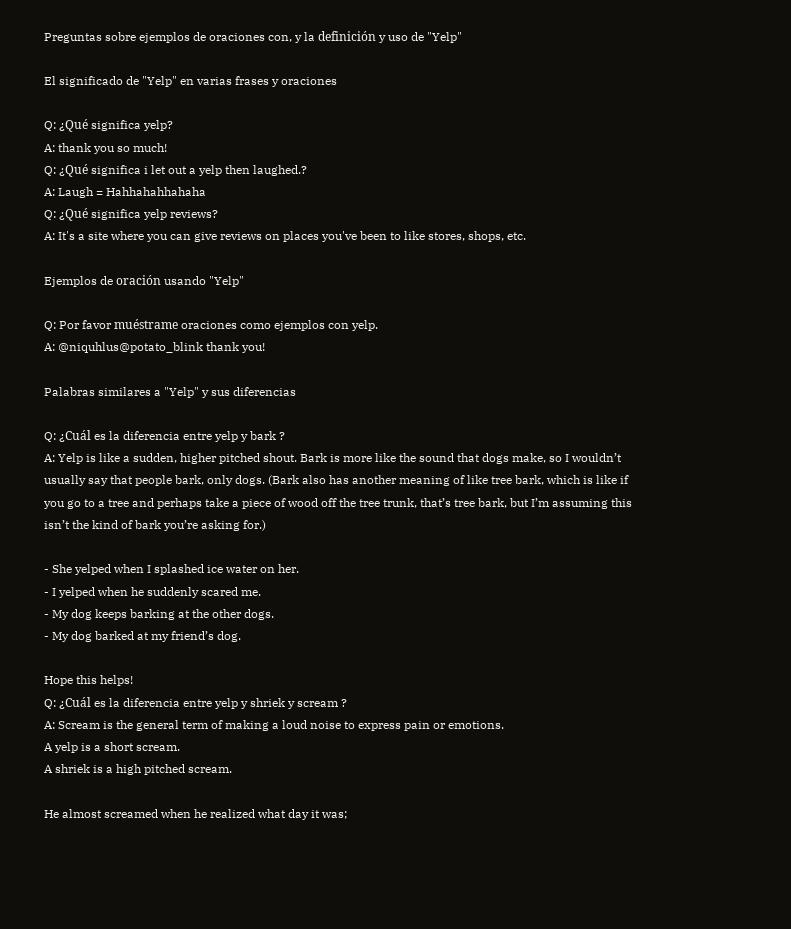Preguntas sobre ejemplos de oraciones con, y la definición y uso de "Yelp"

El significado de "Yelp" en varias frases y oraciones

Q: ¿Qué significa yelp?
A: thank you so much!
Q: ¿Qué significa i let out a yelp then laughed.?
A: Laugh = Hahhahahhahaha
Q: ¿Qué significa yelp reviews?
A: It's a site where you can give reviews on places you've been to like stores, shops, etc.

Ejemplos de oración usando "Yelp"

Q: Por favor muéstrame oraciones como ejemplos con yelp.
A: @niquhlus@potato_blink thank you!

Palabras similares a "Yelp" y sus diferencias

Q: ¿Cuál es la diferencia entre yelp y bark ?
A: Yelp is like a sudden, higher pitched shout. Bark is more like the sound that dogs make, so I wouldn’t usually say that people bark, only dogs. (Bark also has another meaning of like tree bark, which is like if you go to a tree and perhaps take a piece of wood off the tree trunk, that’s tree bark, but I’m assuming this isn’t the kind of bark you’re asking for.)

- She yelped when I splashed ice water on her.
- I yelped when he suddenly scared me.
- My dog keeps barking at the other dogs.
- My dog barked at my friend’s dog.

Hope this helps!
Q: ¿Cuál es la diferencia entre yelp y shriek y scream ?
A: Scream is the general term of making a loud noise to express pain or emotions.
A yelp is a short scream.
A shriek is a high pitched scream.

He almost screamed when he realized what day it was;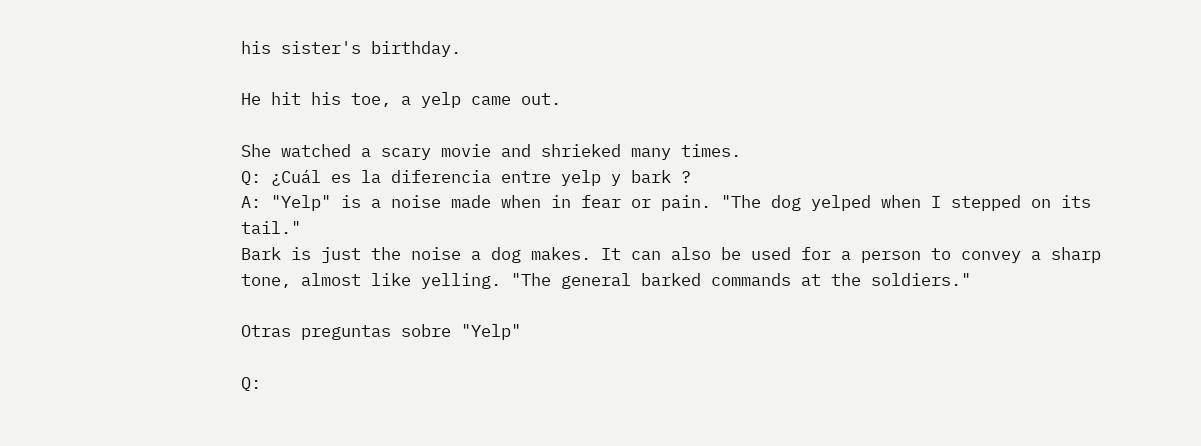his sister's birthday.

He hit his toe, a yelp came out.

She watched a scary movie and shrieked many times.
Q: ¿Cuál es la diferencia entre yelp y bark ?
A: "Yelp" is a noise made when in fear or pain. "The dog yelped when I stepped on its tail."
Bark is just the noise a dog makes. It can also be used for a person to convey a sharp tone, almost like yelling. "The general barked commands at the soldiers."

Otras preguntas sobre "Yelp"

Q: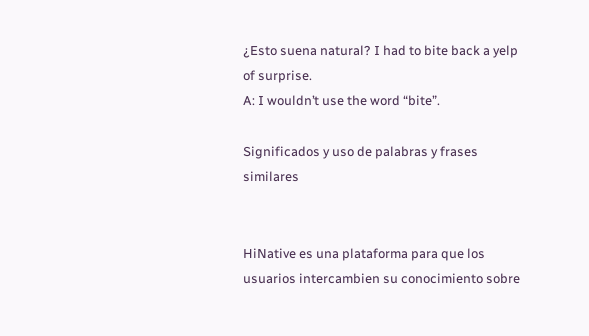¿Esto suena natural? I had to bite back a yelp of surprise.
A: I wouldn’t use the word “bite”.

Significados y uso de palabras y frases similares


HiNative es una plataforma para que los usuarios intercambien su conocimiento sobre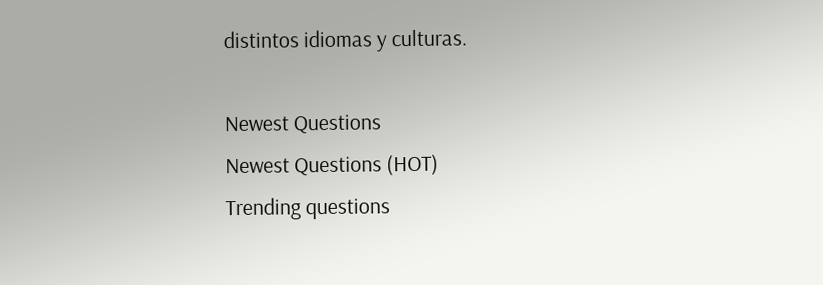distintos idiomas y culturas.

Newest Questions
Newest Questions (HOT)
Trending questions